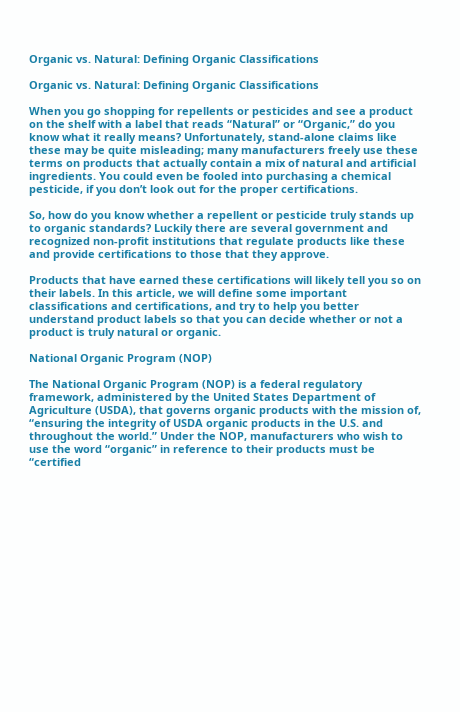Organic vs. Natural: Defining Organic Classifications

Organic vs. Natural: Defining Organic Classifications

When you go shopping for repellents or pesticides and see a product on the shelf with a label that reads “Natural” or “Organic,” do you know what it really means? Unfortunately, stand-alone claims like these may be quite misleading; many manufacturers freely use these terms on products that actually contain a mix of natural and artificial ingredients. You could even be fooled into purchasing a chemical pesticide, if you don’t look out for the proper certifications.

So, how do you know whether a repellent or pesticide truly stands up to organic standards? Luckily there are several government and recognized non-profit institutions that regulate products like these and provide certifications to those that they approve.

Products that have earned these certifications will likely tell you so on their labels. In this article, we will define some important classifications and certifications, and try to help you better understand product labels so that you can decide whether or not a product is truly natural or organic.

National Organic Program (NOP)

The National Organic Program (NOP) is a federal regulatory framework, administered by the United States Department of Agriculture (USDA), that governs organic products with the mission of, “ensuring the integrity of USDA organic products in the U.S. and throughout the world.” Under the NOP, manufacturers who wish to use the word “organic” in reference to their products must be “certified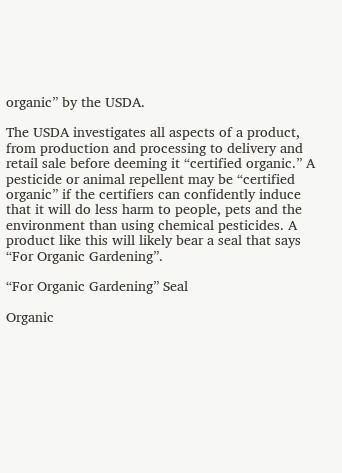organic” by the USDA.

The USDA investigates all aspects of a product, from production and processing to delivery and retail sale before deeming it “certified organic.” A pesticide or animal repellent may be “certified organic” if the certifiers can confidently induce that it will do less harm to people, pets and the environment than using chemical pesticides. A product like this will likely bear a seal that says “For Organic Gardening”.

“For Organic Gardening” Seal

Organic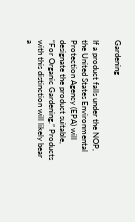Gardening

If a product falls under the NOP, the United States Environmental Protection Agency (EPA) will designate the product suitable, “For Organic Gardening.” Products with this distinction will likely bear a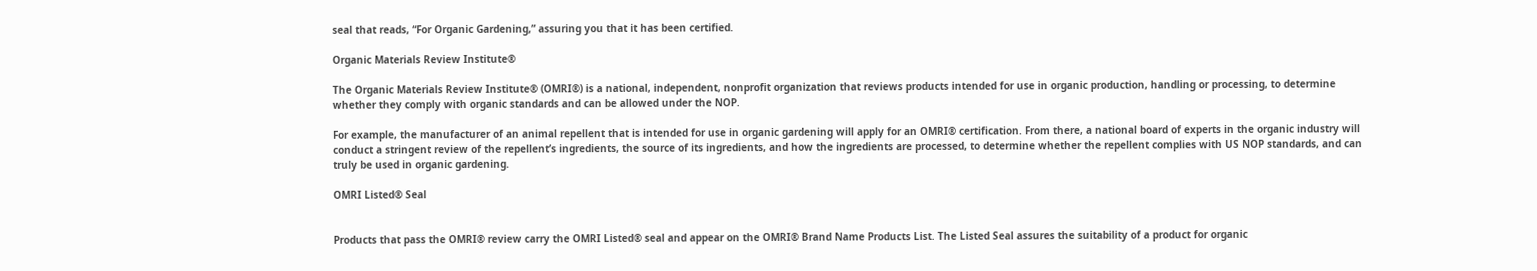seal that reads, “For Organic Gardening,” assuring you that it has been certified.

Organic Materials Review Institute®

The Organic Materials Review Institute® (OMRI®) is a national, independent, nonprofit organization that reviews products intended for use in organic production, handling or processing, to determine whether they comply with organic standards and can be allowed under the NOP.

For example, the manufacturer of an animal repellent that is intended for use in organic gardening will apply for an OMRI® certification. From there, a national board of experts in the organic industry will conduct a stringent review of the repellent’s ingredients, the source of its ingredients, and how the ingredients are processed, to determine whether the repellent complies with US NOP standards, and can truly be used in organic gardening.

OMRI Listed® Seal


Products that pass the OMRI® review carry the OMRI Listed® seal and appear on the OMRI® Brand Name Products List. The Listed Seal assures the suitability of a product for organic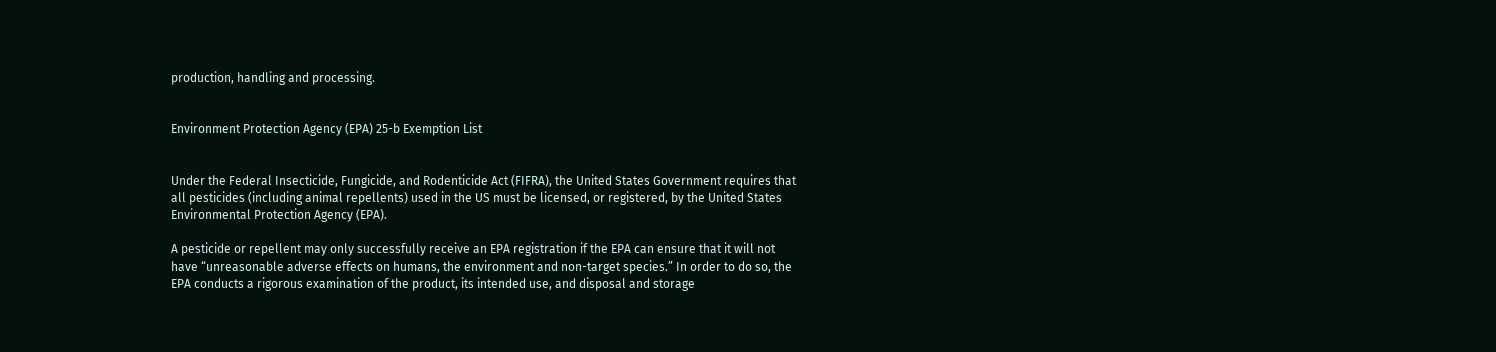production, handling and processing.


Environment Protection Agency (EPA) 25-b Exemption List


Under the Federal Insecticide, Fungicide, and Rodenticide Act (FIFRA), the United States Government requires that all pesticides (including animal repellents) used in the US must be licensed, or registered, by the United States Environmental Protection Agency (EPA).

A pesticide or repellent may only successfully receive an EPA registration if the EPA can ensure that it will not have “unreasonable adverse effects on humans, the environment and non-target species.” In order to do so, the EPA conducts a rigorous examination of the product, its intended use, and disposal and storage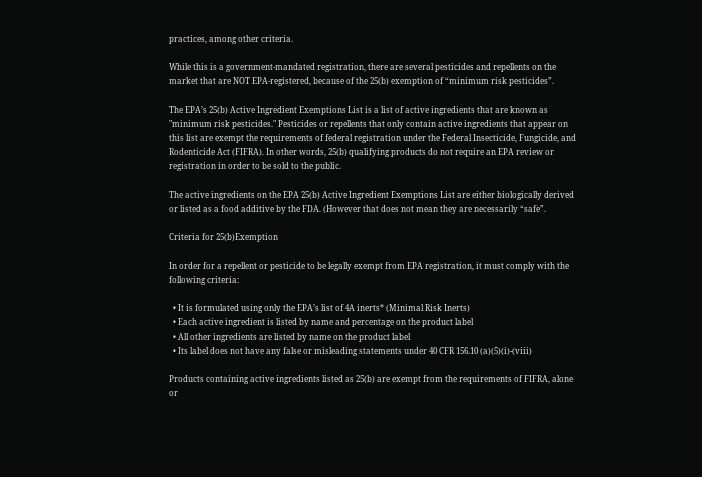practices, among other criteria.

While this is a government-mandated registration, there are several pesticides and repellents on the market that are NOT EPA-registered, because of the 25(b) exemption of “minimum risk pesticides”.

The EPA’s 25(b) Active Ingredient Exemptions List is a list of active ingredients that are known as "minimum risk pesticides." Pesticides or repellents that only contain active ingredients that appear on this list are exempt the requirements of federal registration under the Federal Insecticide, Fungicide, and Rodenticide Act (FIFRA). In other words, 25(b) qualifying products do not require an EPA review or registration in order to be sold to the public.

The active ingredients on the EPA 25(b) Active Ingredient Exemptions List are either biologically derived or listed as a food additive by the FDA. (However that does not mean they are necessarily “safe”.

Criteria for 25(b)Exemption

In order for a repellent or pesticide to be legally exempt from EPA registration, it must comply with the following criteria:

  • It is formulated using only the EPA’s list of 4A inerts* (Minimal Risk Inerts)
  • Each active ingredient is listed by name and percentage on the product label
  • All other ingredients are listed by name on the product label
  • Its label does not have any false or misleading statements under 40 CFR 156.10 (a)(5)(i)-(viii)

Products containing active ingredients listed as 25(b) are exempt from the requirements of FIFRA, alone or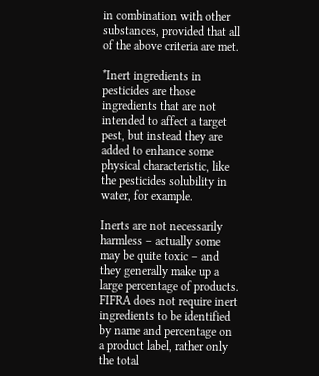in combination with other substances, provided that all of the above criteria are met.

*Inert ingredients in pesticides are those ingredients that are not intended to affect a target pest, but instead they are added to enhance some physical characteristic, like the pesticides solubility in water, for example.

Inerts are not necessarily harmless – actually some may be quite toxic – and they generally make up a large percentage of products. FIFRA does not require inert ingredients to be identified by name and percentage on a product label, rather only the total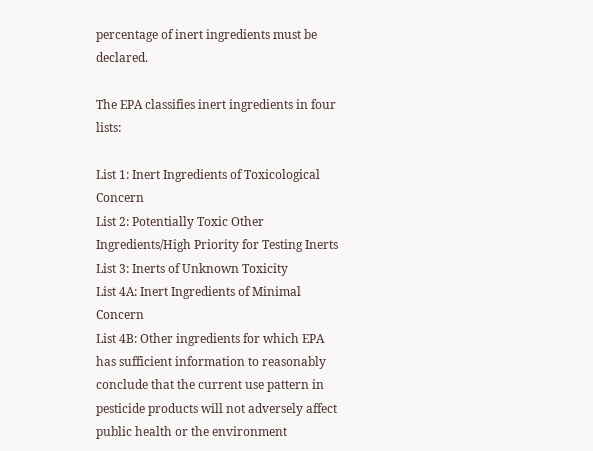percentage of inert ingredients must be declared.

The EPA classifies inert ingredients in four lists:

List 1: Inert Ingredients of Toxicological Concern
List 2: Potentially Toxic Other Ingredients/High Priority for Testing Inerts
List 3: Inerts of Unknown Toxicity
List 4A: Inert Ingredients of Minimal Concern
List 4B: Other ingredients for which EPA has sufficient information to reasonably conclude that the current use pattern in pesticide products will not adversely affect public health or the environment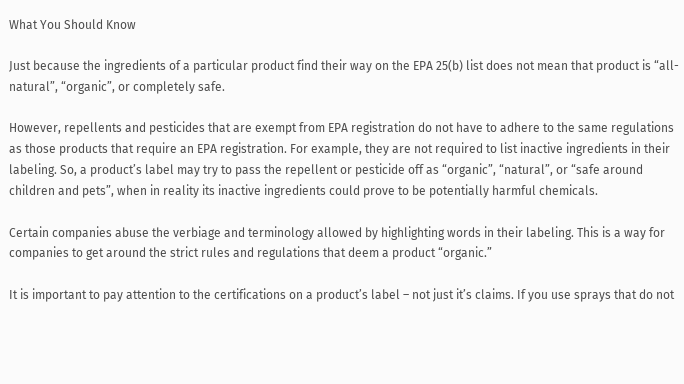What You Should Know

Just because the ingredients of a particular product find their way on the EPA 25(b) list does not mean that product is “all-natural”, “organic”, or completely safe.

However, repellents and pesticides that are exempt from EPA registration do not have to adhere to the same regulations as those products that require an EPA registration. For example, they are not required to list inactive ingredients in their labeling. So, a product’s label may try to pass the repellent or pesticide off as “organic”, “natural”, or “safe around children and pets”, when in reality its inactive ingredients could prove to be potentially harmful chemicals.

Certain companies abuse the verbiage and terminology allowed by highlighting words in their labeling. This is a way for companies to get around the strict rules and regulations that deem a product “organic.”

It is important to pay attention to the certifications on a product’s label – not just it’s claims. If you use sprays that do not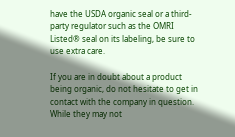have the USDA organic seal or a third-party regulator such as the OMRI Listed® seal on its labeling, be sure to use extra care.

If you are in doubt about a product being organic, do not hesitate to get in contact with the company in question. While they may not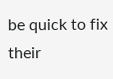be quick to fix their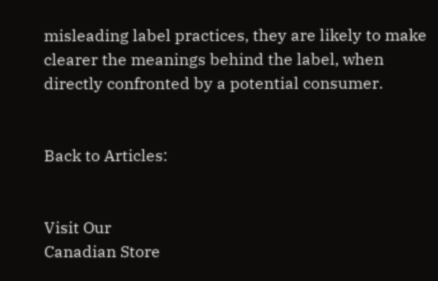misleading label practices, they are likely to make clearer the meanings behind the label, when directly confronted by a potential consumer.


Back to Articles:


Visit Our
Canadian Store